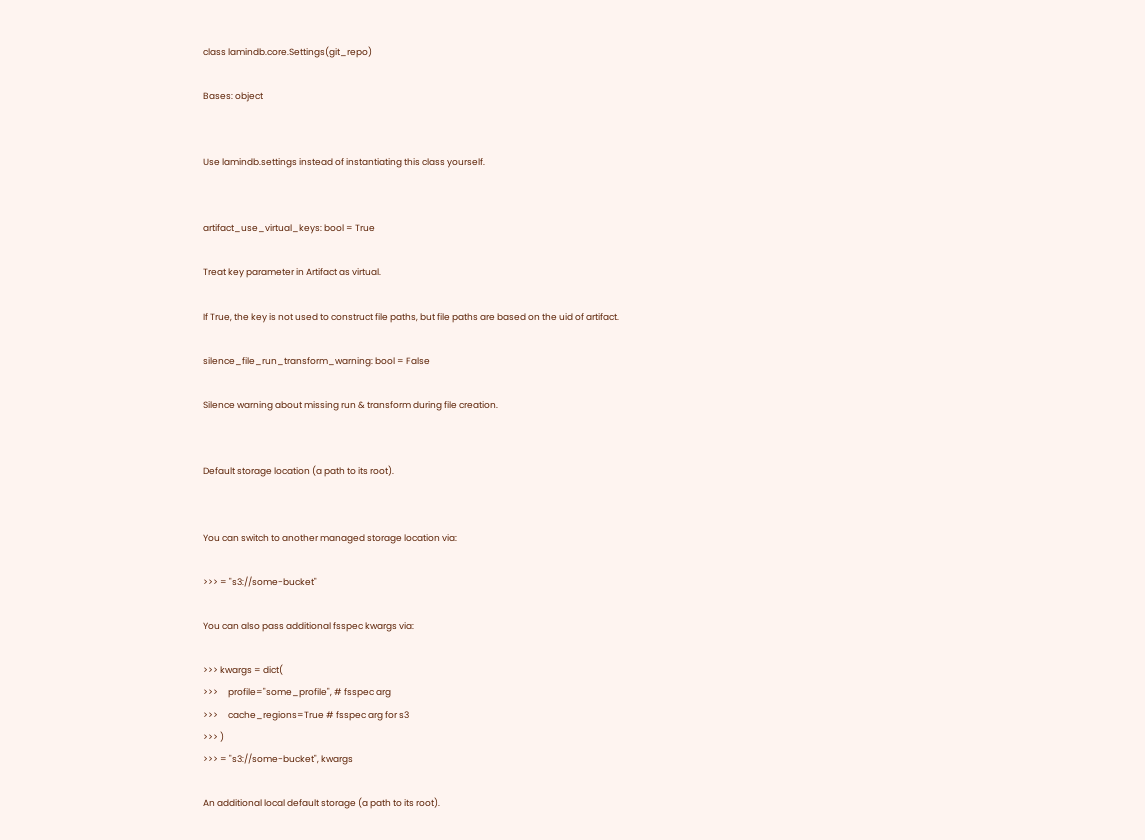class lamindb.core.Settings(git_repo)

Bases: object


Use lamindb.settings instead of instantiating this class yourself.


artifact_use_virtual_keys: bool = True

Treat key parameter in Artifact as virtual.

If True, the key is not used to construct file paths, but file paths are based on the uid of artifact.

silence_file_run_transform_warning: bool = False

Silence warning about missing run & transform during file creation.


Default storage location (a path to its root).


You can switch to another managed storage location via:

>>> = "s3://some-bucket"

You can also pass additional fsspec kwargs via:

>>> kwargs = dict(
>>>     profile="some_profile", # fsspec arg
>>>     cache_regions=True # fsspec arg for s3
>>> )
>>> = "s3://some-bucket", kwargs

An additional local default storage (a path to its root).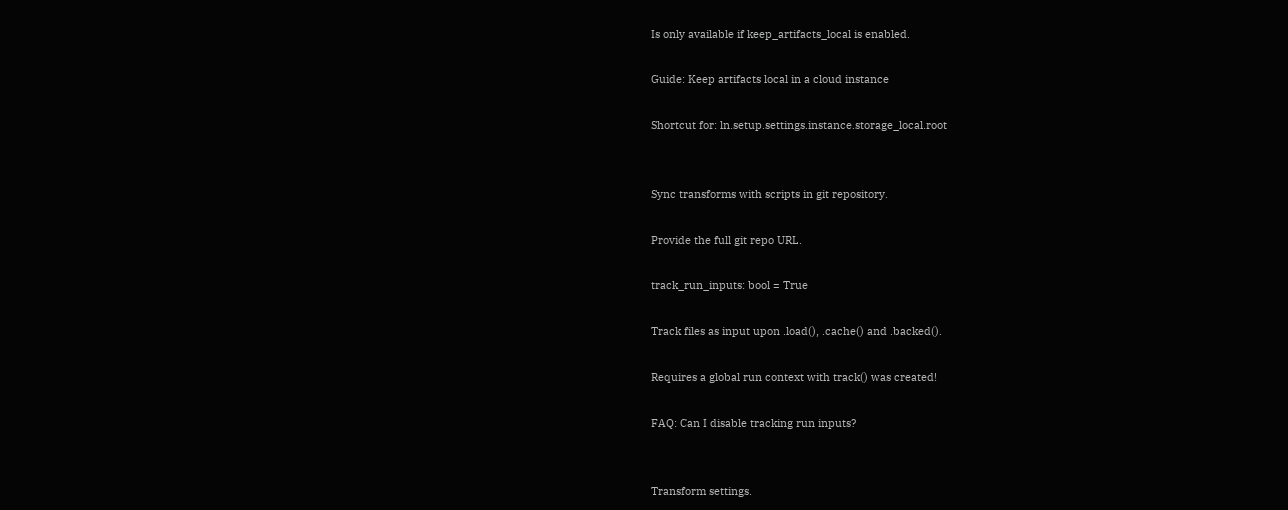Is only available if keep_artifacts_local is enabled.

Guide: Keep artifacts local in a cloud instance

Shortcut for: ln.setup.settings.instance.storage_local.root


Sync transforms with scripts in git repository.

Provide the full git repo URL.

track_run_inputs: bool = True

Track files as input upon .load(), .cache() and .backed().

Requires a global run context with track() was created!

FAQ: Can I disable tracking run inputs?


Transform settings.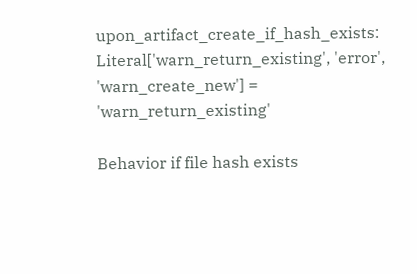upon_artifact_create_if_hash_exists: Literal['warn_return_existing', 'error', 'warn_create_new'] = 'warn_return_existing'

Behavior if file hash exists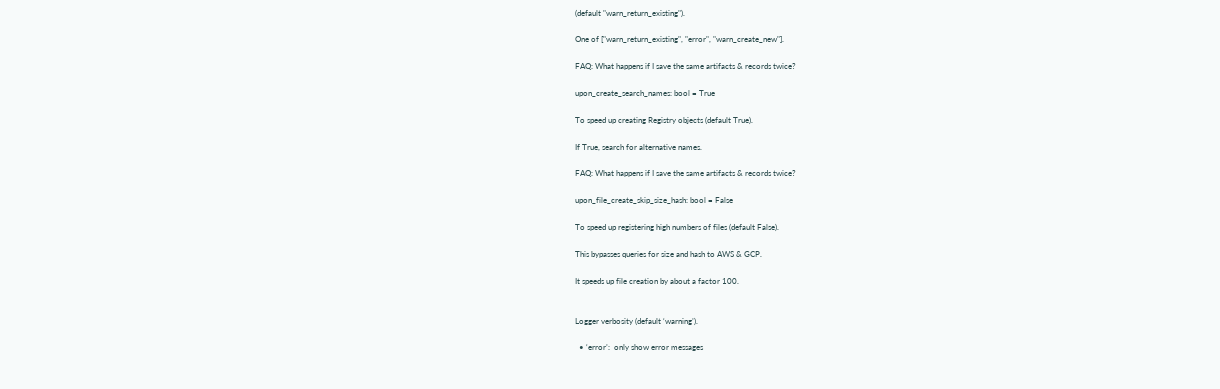(default "warn_return_existing").

One of ["warn_return_existing", "error", "warn_create_new"].

FAQ: What happens if I save the same artifacts & records twice?

upon_create_search_names: bool = True

To speed up creating Registry objects (default True).

If True, search for alternative names.

FAQ: What happens if I save the same artifacts & records twice?

upon_file_create_skip_size_hash: bool = False

To speed up registering high numbers of files (default False).

This bypasses queries for size and hash to AWS & GCP.

It speeds up file creation by about a factor 100.


Logger verbosity (default ‘warning’).

  • ‘error’:  only show error messages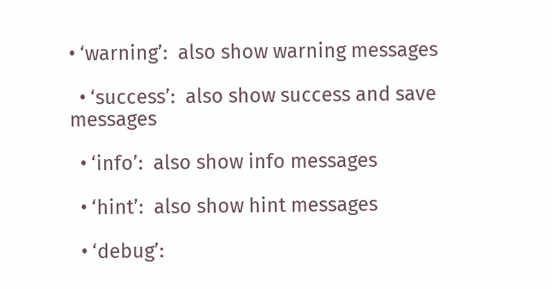• ‘warning’:  also show warning messages

  • ‘success’:  also show success and save messages

  • ‘info’:  also show info messages

  • ‘hint’:  also show hint messages

  • ‘debug’: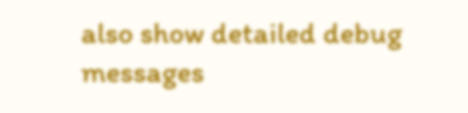also show detailed debug messages